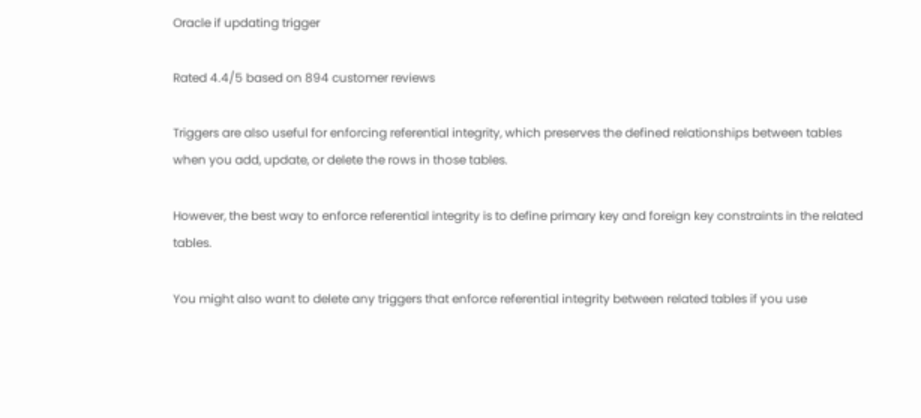Oracle if updating trigger

Rated 4.4/5 based on 894 customer reviews

Triggers are also useful for enforcing referential integrity, which preserves the defined relationships between tables when you add, update, or delete the rows in those tables.

However, the best way to enforce referential integrity is to define primary key and foreign key constraints in the related tables.

You might also want to delete any triggers that enforce referential integrity between related tables if you use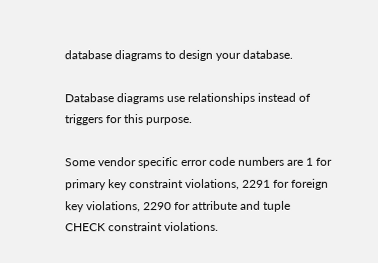database diagrams to design your database.

Database diagrams use relationships instead of triggers for this purpose.

Some vendor specific error code numbers are 1 for primary key constraint violations, 2291 for foreign key violations, 2290 for attribute and tuple CHECK constraint violations.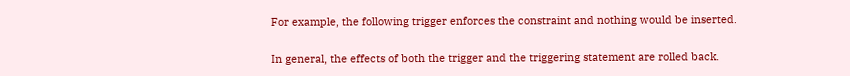For example, the following trigger enforces the constraint and nothing would be inserted.

In general, the effects of both the trigger and the triggering statement are rolled back.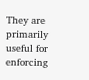They are primarily useful for enforcing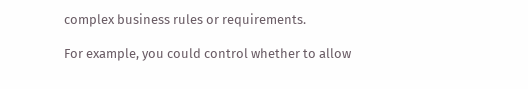complex business rules or requirements.

For example, you could control whether to allow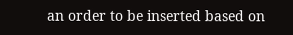an order to be inserted based on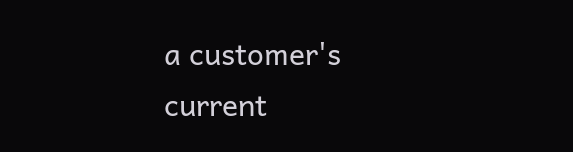a customer's current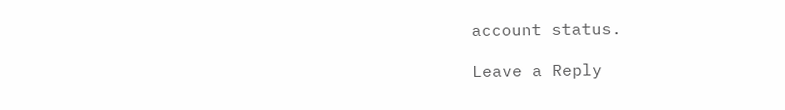account status.

Leave a Reply